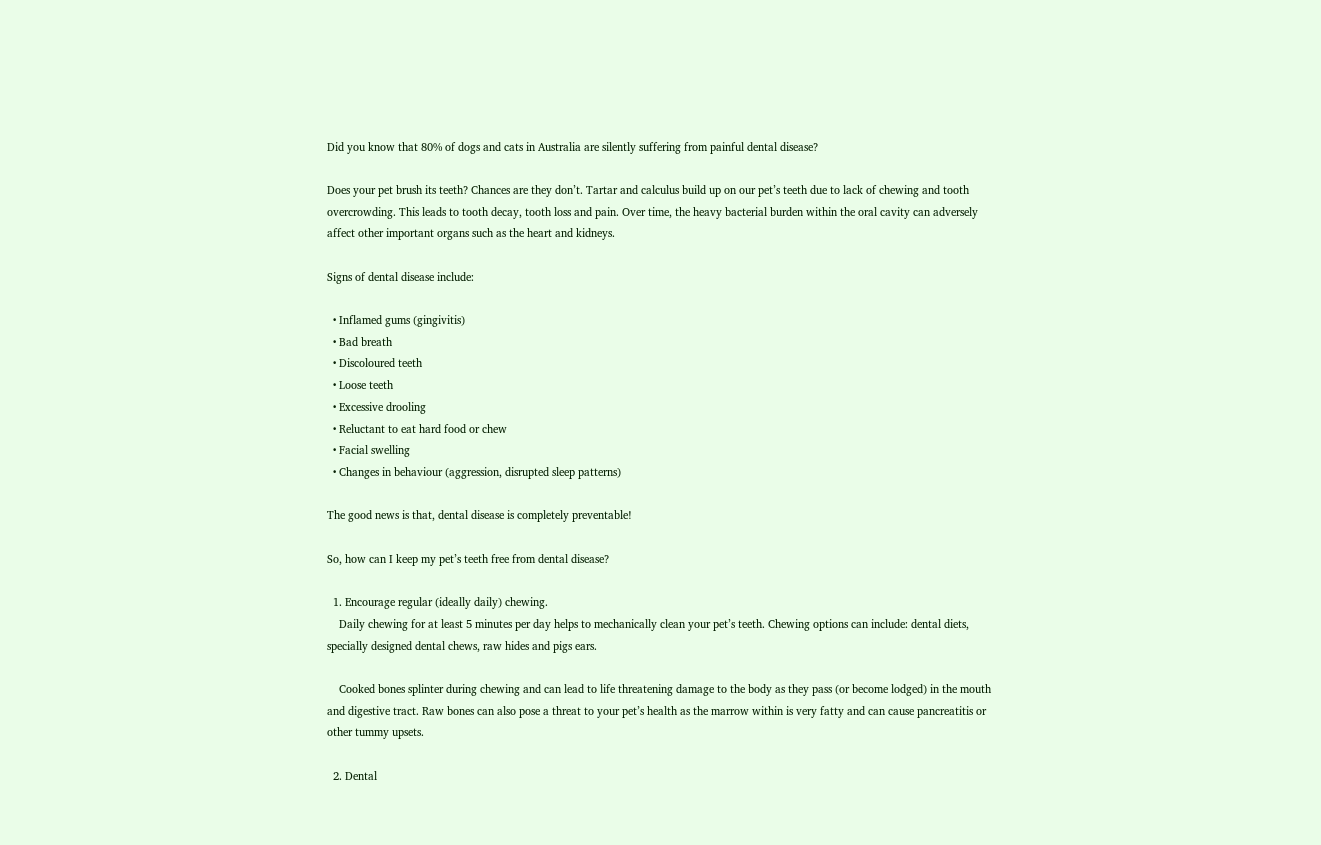Did you know that 80% of dogs and cats in Australia are silently suffering from painful dental disease?

Does your pet brush its teeth? Chances are they don’t. Tartar and calculus build up on our pet’s teeth due to lack of chewing and tooth overcrowding. This leads to tooth decay, tooth loss and pain. Over time, the heavy bacterial burden within the oral cavity can adversely affect other important organs such as the heart and kidneys.

Signs of dental disease include:

  • Inflamed gums (gingivitis)
  • Bad breath
  • Discoloured teeth
  • Loose teeth
  • Excessive drooling
  • Reluctant to eat hard food or chew
  • Facial swelling
  • Changes in behaviour (aggression, disrupted sleep patterns)

The good news is that, dental disease is completely preventable!

So, how can I keep my pet’s teeth free from dental disease?

  1. Encourage regular (ideally daily) chewing.
    Daily chewing for at least 5 minutes per day helps to mechanically clean your pet’s teeth. Chewing options can include: dental diets, specially designed dental chews, raw hides and pigs ears.

    Cooked bones splinter during chewing and can lead to life threatening damage to the body as they pass (or become lodged) in the mouth and digestive tract. Raw bones can also pose a threat to your pet’s health as the marrow within is very fatty and can cause pancreatitis or other tummy upsets.

  2. Dental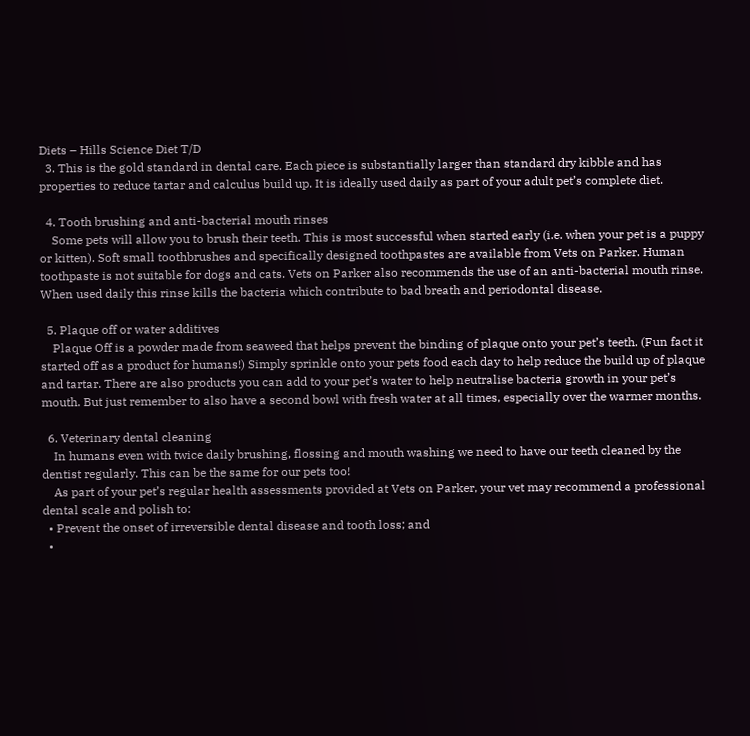Diets – Hills Science Diet T/D
  3. This is the gold standard in dental care. Each piece is substantially larger than standard dry kibble and has properties to reduce tartar and calculus build up. It is ideally used daily as part of your adult pet’s complete diet.

  4. Tooth brushing and anti-bacterial mouth rinses
    Some pets will allow you to brush their teeth. This is most successful when started early (i.e. when your pet is a puppy or kitten). Soft small toothbrushes and specifically designed toothpastes are available from Vets on Parker. Human toothpaste is not suitable for dogs and cats. Vets on Parker also recommends the use of an anti-bacterial mouth rinse. When used daily this rinse kills the bacteria which contribute to bad breath and periodontal disease.

  5. Plaque off or water additives
    Plaque Off is a powder made from seaweed that helps prevent the binding of plaque onto your pet’s teeth. (Fun fact it started off as a product for humans!) Simply sprinkle onto your pets food each day to help reduce the build up of plaque and tartar. There are also products you can add to your pet’s water to help neutralise bacteria growth in your pet’s mouth. But just remember to also have a second bowl with fresh water at all times, especially over the warmer months.

  6. Veterinary dental cleaning
    In humans even with twice daily brushing, flossing and mouth washing we need to have our teeth cleaned by the dentist regularly. This can be the same for our pets too!
    As part of your pet’s regular health assessments provided at Vets on Parker, your vet may recommend a professional dental scale and polish to:
  • Prevent the onset of irreversible dental disease and tooth loss; and
  •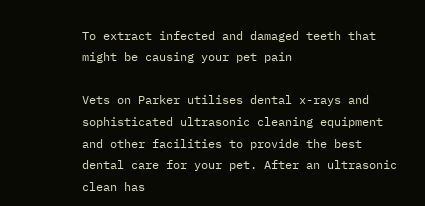To extract infected and damaged teeth that might be causing your pet pain

Vets on Parker utilises dental x-rays and sophisticated ultrasonic cleaning equipment and other facilities to provide the best dental care for your pet. After an ultrasonic clean has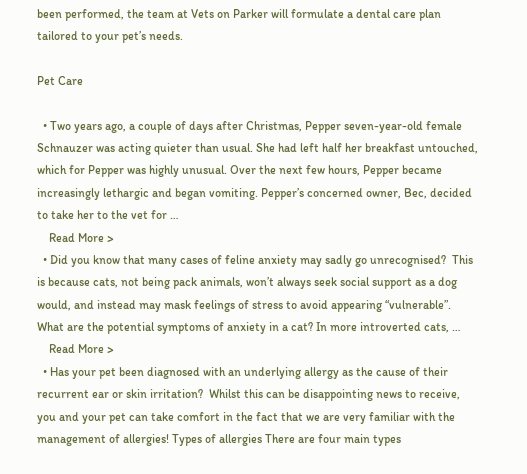been performed, the team at Vets on Parker will formulate a dental care plan tailored to your pet’s needs.

Pet Care

  • Two years ago, a couple of days after Christmas, Pepper seven-year-old female Schnauzer was acting quieter than usual. She had left half her breakfast untouched, which for Pepper was highly unusual. Over the next few hours, Pepper became increasingly lethargic and began vomiting. Pepper’s concerned owner, Bec, decided to take her to the vet for …
    Read More >
  • Did you know that many cases of feline anxiety may sadly go unrecognised?  This is because cats, not being pack animals, won’t always seek social support as a dog would, and instead may mask feelings of stress to avoid appearing “vulnerable”. What are the potential symptoms of anxiety in a cat? In more introverted cats, …
    Read More >
  • Has your pet been diagnosed with an underlying allergy as the cause of their recurrent ear or skin irritation?  Whilst this can be disappointing news to receive, you and your pet can take comfort in the fact that we are very familiar with the management of allergies! Types of allergies There are four main types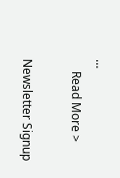…
    Read More >

Newsletter Signup